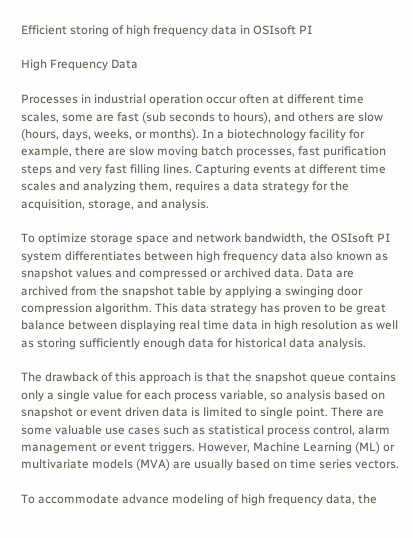Efficient storing of high frequency data in OSIsoft PI

High Frequency Data

Processes in industrial operation occur often at different time scales, some are fast (sub seconds to hours), and others are slow (hours, days, weeks, or months). In a biotechnology facility for example, there are slow moving batch processes, fast purification steps and very fast filling lines. Capturing events at different time scales and analyzing them, requires a data strategy for the acquisition, storage, and analysis.

To optimize storage space and network bandwidth, the OSIsoft PI system differentiates between high frequency data also known as snapshot values and compressed or archived data. Data are archived from the snapshot table by applying a swinging door compression algorithm. This data strategy has proven to be great balance between displaying real time data in high resolution as well as storing sufficiently enough data for historical data analysis.

The drawback of this approach is that the snapshot queue contains only a single value for each process variable, so analysis based on snapshot or event driven data is limited to single point. There are some valuable use cases such as statistical process control, alarm management or event triggers. However, Machine Learning (ML) or multivariate models (MVA) are usually based on time series vectors.

To accommodate advance modeling of high frequency data, the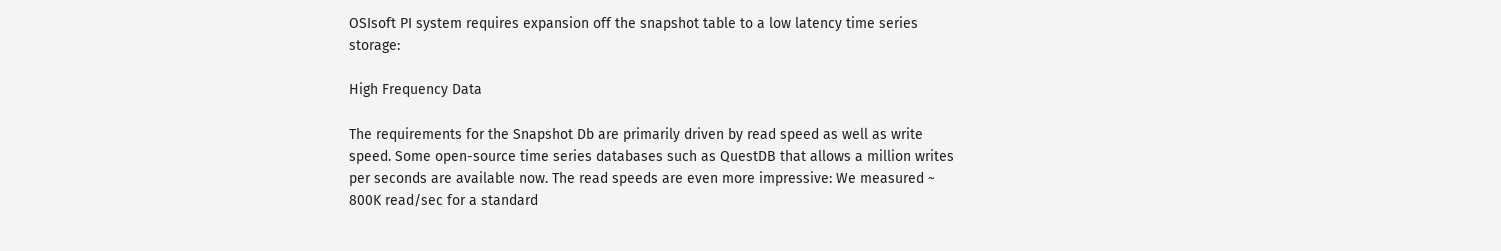OSIsoft PI system requires expansion off the snapshot table to a low latency time series storage:

High Frequency Data

The requirements for the Snapshot Db are primarily driven by read speed as well as write speed. Some open-source time series databases such as QuestDB that allows a million writes per seconds are available now. The read speeds are even more impressive: We measured ~ 800K read/sec for a standard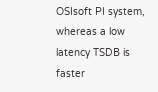OSIsoft PI system, whereas a low latency TSDB is faster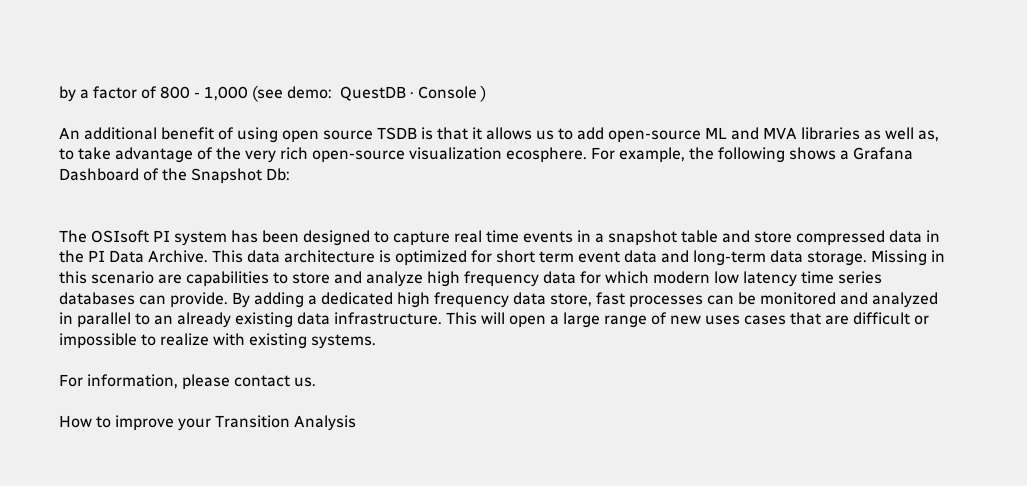by a factor of 800 - 1,000 (see demo:  QuestDB · Console )

An additional benefit of using open source TSDB is that it allows us to add open-source ML and MVA libraries as well as, to take advantage of the very rich open-source visualization ecosphere. For example, the following shows a Grafana Dashboard of the Snapshot Db:


The OSIsoft PI system has been designed to capture real time events in a snapshot table and store compressed data in the PI Data Archive. This data architecture is optimized for short term event data and long-term data storage. Missing in this scenario are capabilities to store and analyze high frequency data for which modern low latency time series databases can provide. By adding a dedicated high frequency data store, fast processes can be monitored and analyzed in parallel to an already existing data infrastructure. This will open a large range of new uses cases that are difficult or impossible to realize with existing systems.

For information, please contact us.

How to improve your Transition Analysis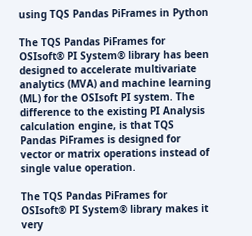using TQS Pandas PiFrames in Python

The TQS Pandas PiFrames for OSIsoft® PI System® library has been designed to accelerate multivariate analytics (MVA) and machine learning (ML) for the OSIsoft PI system. The difference to the existing PI Analysis calculation engine, is that TQS Pandas PiFrames is designed for vector or matrix operations instead of single value operation.

The TQS Pandas PiFrames for OSIsoft® PI System® library makes it very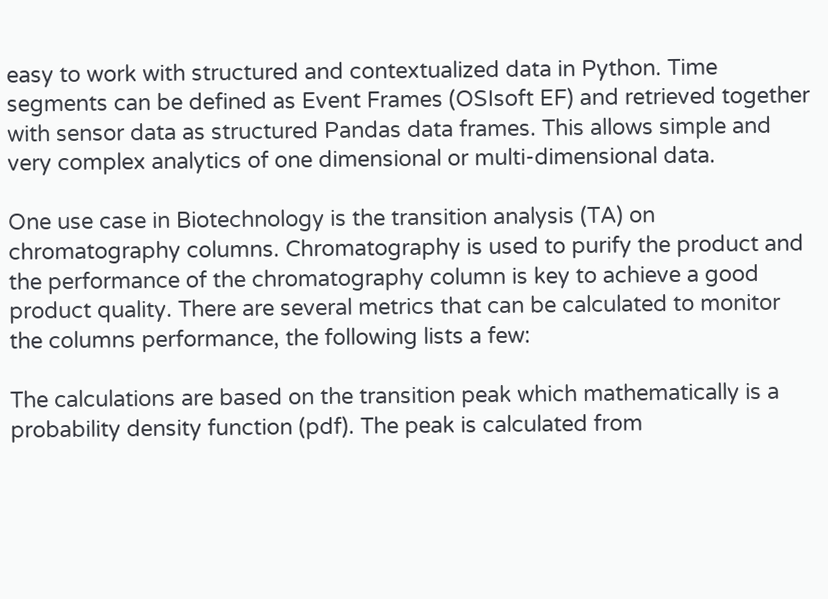easy to work with structured and contextualized data in Python. Time segments can be defined as Event Frames (OSIsoft EF) and retrieved together with sensor data as structured Pandas data frames. This allows simple and very complex analytics of one dimensional or multi-dimensional data.

One use case in Biotechnology is the transition analysis (TA) on chromatography columns. Chromatography is used to purify the product and the performance of the chromatography column is key to achieve a good product quality. There are several metrics that can be calculated to monitor the columns performance, the following lists a few:

The calculations are based on the transition peak which mathematically is a probability density function (pdf). The peak is calculated from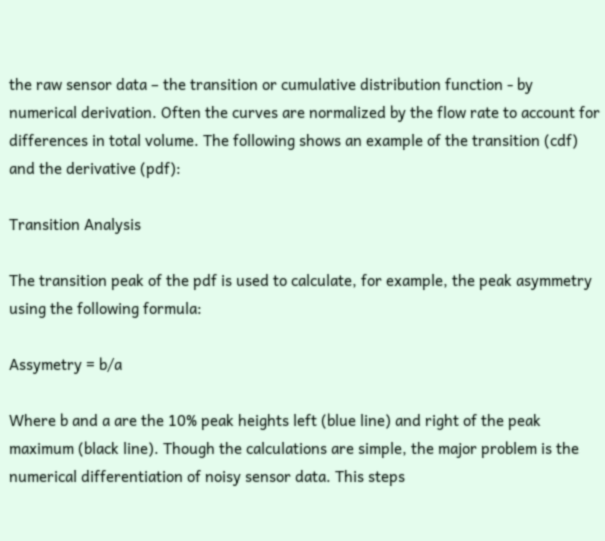the raw sensor data – the transition or cumulative distribution function - by numerical derivation. Often the curves are normalized by the flow rate to account for differences in total volume. The following shows an example of the transition (cdf) and the derivative (pdf):

Transition Analysis

The transition peak of the pdf is used to calculate, for example, the peak asymmetry using the following formula:

Assymetry = b/a

Where b and a are the 10% peak heights left (blue line) and right of the peak maximum (black line). Though the calculations are simple, the major problem is the numerical differentiation of noisy sensor data. This steps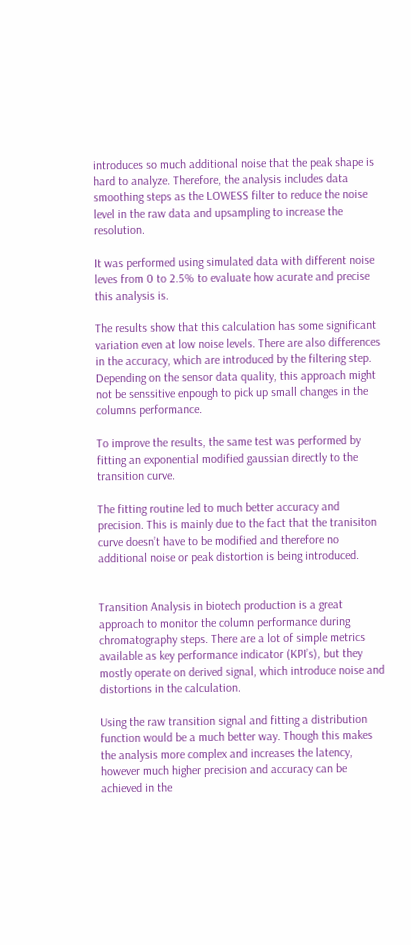introduces so much additional noise that the peak shape is hard to analyze. Therefore, the analysis includes data smoothing steps as the LOWESS filter to reduce the noise level in the raw data and upsampling to increase the resolution.

It was performed using simulated data with different noise leves from 0 to 2.5% to evaluate how acurate and precise this analysis is.

The results show that this calculation has some significant variation even at low noise levels. There are also differences in the accuracy, which are introduced by the filtering step. Depending on the sensor data quality, this approach might not be senssitive enpough to pick up small changes in the columns performance.

To improve the results, the same test was performed by fitting an exponential modified gaussian directly to the transition curve.

The fitting routine led to much better accuracy and precision. This is mainly due to the fact that the tranisiton curve doesn’t have to be modified and therefore no additional noise or peak distortion is being introduced.


Transition Analysis in biotech production is a great approach to monitor the column performance during chromatography steps. There are a lot of simple metrics available as key performance indicator (KPI’s), but they mostly operate on derived signal, which introduce noise and distortions in the calculation.

Using the raw transition signal and fitting a distribution function would be a much better way. Though this makes the analysis more complex and increases the latency, however much higher precision and accuracy can be achieved in the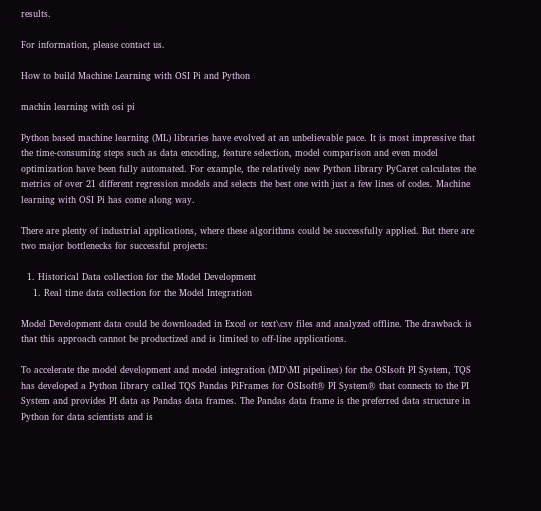results.

For information, please contact us.

How to build Machine Learning with OSI Pi and Python

machin learning with osi pi

Python based machine learning (ML) libraries have evolved at an unbelievable pace. It is most impressive that the time-consuming steps such as data encoding, feature selection, model comparison and even model optimization have been fully automated. For example, the relatively new Python library PyCaret calculates the metrics of over 21 different regression models and selects the best one with just a few lines of codes. Machine learning with OSI Pi has come along way.

There are plenty of industrial applications, where these algorithms could be successfully applied. But there are two major bottlenecks for successful projects:

  1. Historical Data collection for the Model Development
    1. Real time data collection for the Model Integration

Model Development data could be downloaded in Excel or text\csv files and analyzed offline. The drawback is that this approach cannot be productized and is limited to off-line applications.

To accelerate the model development and model integration (MD\MI pipelines) for the OSIsoft PI System, TQS has developed a Python library called TQS Pandas PiFrames for OSIsoft® PI System® that connects to the PI System and provides PI data as Pandas data frames. The Pandas data frame is the preferred data structure in Python for data scientists and is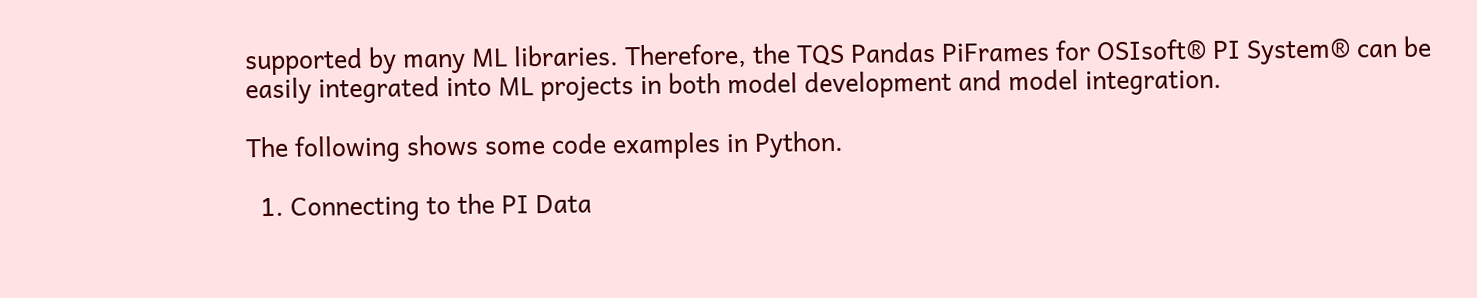supported by many ML libraries. Therefore, the TQS Pandas PiFrames for OSIsoft® PI System® can be easily integrated into ML projects in both model development and model integration.

The following shows some code examples in Python.

  1. Connecting to the PI Data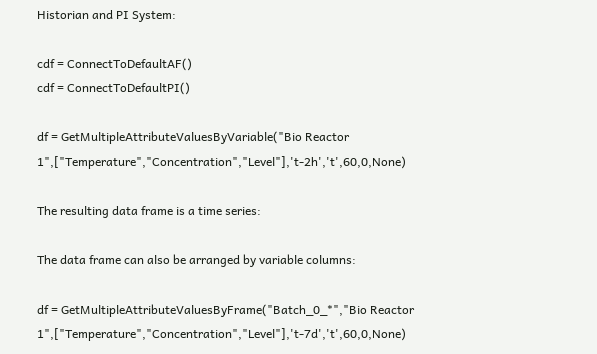Historian and PI System:

cdf = ConnectToDefaultAF()
cdf = ConnectToDefaultPI()

df = GetMultipleAttributeValuesByVariable("Bio Reactor 1",["Temperature","Concentration","Level"],'t-2h','t',60,0,None)

The resulting data frame is a time series:

The data frame can also be arranged by variable columns:

df = GetMultipleAttributeValuesByFrame("Batch_0_*","Bio Reactor 1",["Temperature","Concentration","Level"],'t-7d','t',60,0,None)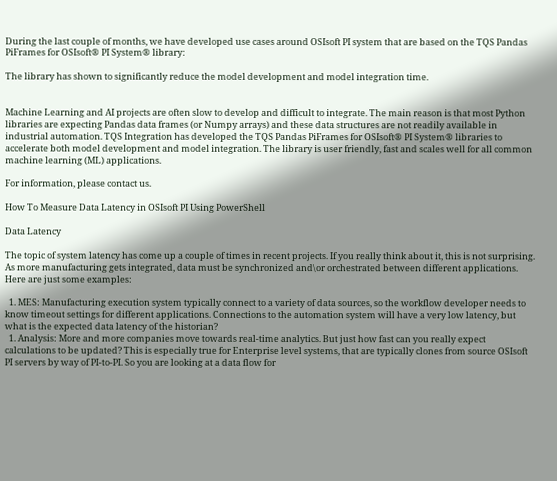During the last couple of months, we have developed use cases around OSIsoft PI system that are based on the TQS Pandas PiFrames for OSIsoft® PI System® library:

The library has shown to significantly reduce the model development and model integration time.


Machine Learning and AI projects are often slow to develop and difficult to integrate. The main reason is that most Python libraries are expecting Pandas data frames (or Numpy arrays) and these data structures are not readily available in industrial automation. TQS Integration has developed the TQS Pandas PiFrames for OSIsoft® PI System® libraries to accelerate both model development and model integration. The library is user friendly, fast and scales well for all common machine learning (ML) applications.

For information, please contact us.

How To Measure Data Latency in OSIsoft PI Using PowerShell

Data Latency

The topic of system latency has come up a couple of times in recent projects. If you really think about it, this is not surprising. As more manufacturing gets integrated, data must be synchronized and\or orchestrated between different applications. Here are just some examples:

  1. MES: Manufacturing execution system typically connect to a variety of data sources, so the workflow developer needs to know timeout settings for different applications. Connections to the automation system will have a very low latency, but what is the expected data latency of the historian?
  1. Analysis: More and more companies move towards real-time analytics. But just how fast can you really expect calculations to be updated? This is especially true for Enterprise level systems, that are typically clones from source OSIsoft PI servers by way of PI-to-PI. So you are looking at a data flow for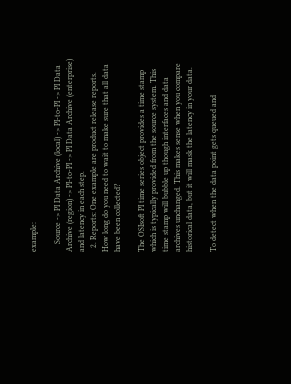example:

    Source -> PI Data Archive (local) -> PI-to-PI -> PI Data Archive (region) -> PI-to-PI -> PI Data Archive (enterprise) and latency in each step.
  2. Reports: One example are product release reports. How long do you need to wait to make sure that all data have been collected?

The OSIsoft PI time series object provides a time stamp which is typically provided from the source system. This time stamp will bubble up though interfaces and data archives unchanged. This makes sense when you compare historical data, but it will mask the latency in your data.

To detect when the data point gets queued and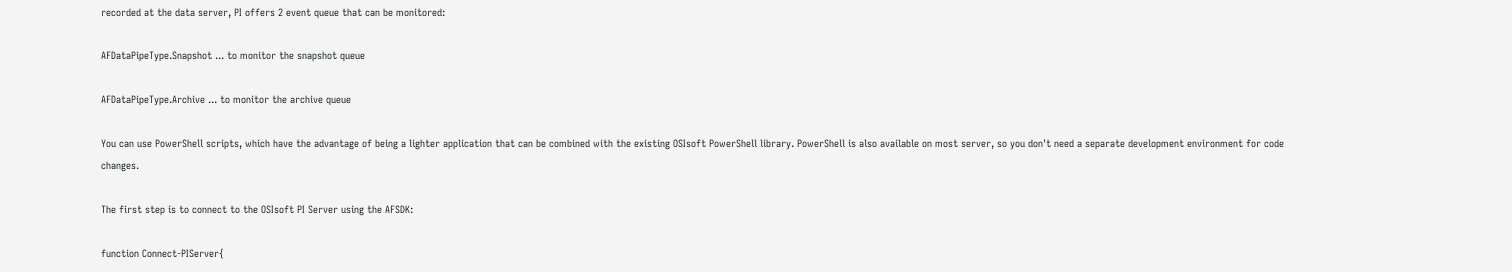recorded at the data server, PI offers 2 event queue that can be monitored:

AFDataPipeType.Snapshot ... to monitor the snapshot queue

AFDataPipeType.Archive ... to monitor the archive queue

You can use PowerShell scripts, which have the advantage of being a lighter application that can be combined with the existing OSIsoft PowerShell library. PowerShell is also available on most server, so you don't need a separate development environment for code changes.

The first step is to connect to the OSIsoft PI Server using the AFSDK:

function Connect-PIServer{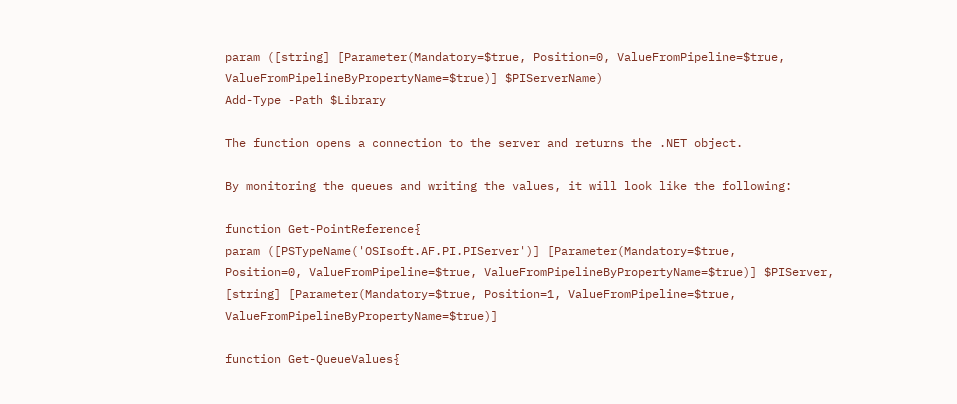param ([string] [Parameter(Mandatory=$true, Position=0, ValueFromPipeline=$true,
ValueFromPipelineByPropertyName=$true)] $PIServerName)
Add-Type -Path $Library

The function opens a connection to the server and returns the .NET object.

By monitoring the queues and writing the values, it will look like the following:

function Get-PointReference{
param ([PSTypeName('OSIsoft.AF.PI.PIServer')] [Parameter(Mandatory=$true,
Position=0, ValueFromPipeline=$true, ValueFromPipelineByPropertyName=$true)] $PIServer,
[string] [Parameter(Mandatory=$true, Position=1, ValueFromPipeline=$true, ValueFromPipelineByPropertyName=$true)]

function Get-QueueValues{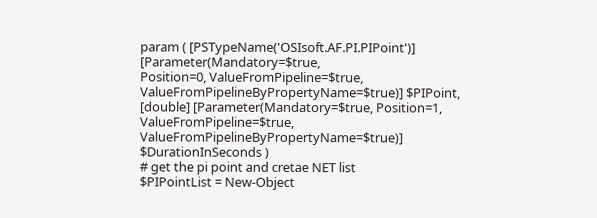param ( [PSTypeName('OSIsoft.AF.PI.PIPoint')] [Parameter(Mandatory=$true,
Position=0, ValueFromPipeline=$true, ValueFromPipelineByPropertyName=$true)] $PIPoint,
[double] [Parameter(Mandatory=$true, Position=1, ValueFromPipeline=$true, ValueFromPipelineByPropertyName=$true)] $DurationInSeconds )
# get the pi point and cretae NET list
$PIPointList = New-Object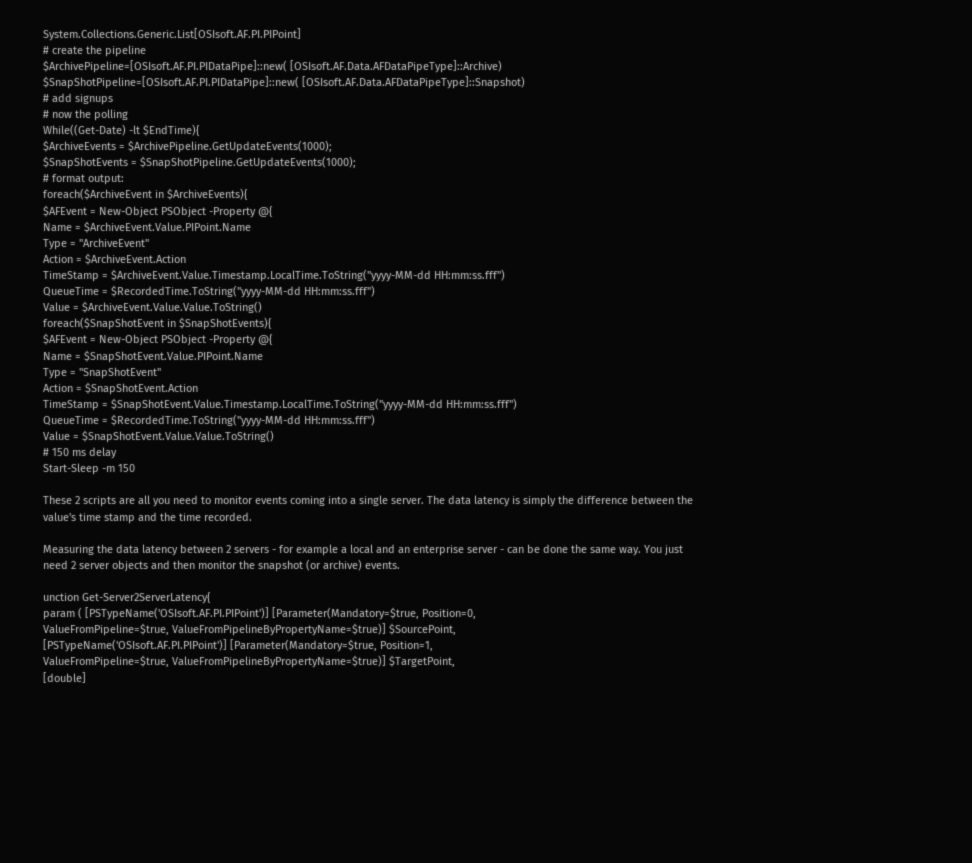System.Collections.Generic.List[OSIsoft.AF.PI.PIPoint]
# create the pipeline
$ArchivePipeline=[OSIsoft.AF.PI.PIDataPipe]::new( [OSIsoft.AF.Data.AFDataPipeType]::Archive)
$SnapShotPipeline=[OSIsoft.AF.PI.PIDataPipe]::new( [OSIsoft.AF.Data.AFDataPipeType]::Snapshot)
# add signups
# now the polling
While((Get-Date) -lt $EndTime){
$ArchiveEvents = $ArchivePipeline.GetUpdateEvents(1000);
$SnapShotEvents = $SnapShotPipeline.GetUpdateEvents(1000);
# format output:
foreach($ArchiveEvent in $ArchiveEvents){
$AFEvent = New-Object PSObject -Property @{
Name = $ArchiveEvent.Value.PIPoint.Name
Type = "ArchiveEvent"
Action = $ArchiveEvent.Action
TimeStamp = $ArchiveEvent.Value.Timestamp.LocalTime.ToString("yyyy-MM-dd HH:mm:ss.fff")
QueueTime = $RecordedTime.ToString("yyyy-MM-dd HH:mm:ss.fff")
Value = $ArchiveEvent.Value.Value.ToString()
foreach($SnapShotEvent in $SnapShotEvents){
$AFEvent = New-Object PSObject -Property @{
Name = $SnapShotEvent.Value.PIPoint.Name
Type = "SnapShotEvent"
Action = $SnapShotEvent.Action
TimeStamp = $SnapShotEvent.Value.Timestamp.LocalTime.ToString("yyyy-MM-dd HH:mm:ss.fff")
QueueTime = $RecordedTime.ToString("yyyy-MM-dd HH:mm:ss.fff")
Value = $SnapShotEvent.Value.Value.ToString()
# 150 ms delay
Start-Sleep -m 150

These 2 scripts are all you need to monitor events coming into a single server. The data latency is simply the difference between the value's time stamp and the time recorded.

Measuring the data latency between 2 servers - for example a local and an enterprise server - can be done the same way. You just need 2 server objects and then monitor the snapshot (or archive) events.

unction Get-Server2ServerLatency{
param ( [PSTypeName('OSIsoft.AF.PI.PIPoint')] [Parameter(Mandatory=$true, Position=0,
ValueFromPipeline=$true, ValueFromPipelineByPropertyName=$true)] $SourcePoint,
[PSTypeName('OSIsoft.AF.PI.PIPoint')] [Parameter(Mandatory=$true, Position=1,
ValueFromPipeline=$true, ValueFromPipelineByPropertyName=$true)] $TargetPoint,
[double]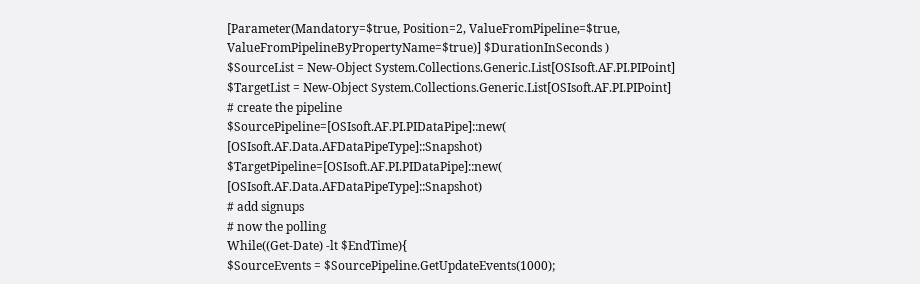[Parameter(Mandatory=$true, Position=2, ValueFromPipeline=$true, ValueFromPipelineByPropertyName=$true)] $DurationInSeconds )
$SourceList = New-Object System.Collections.Generic.List[OSIsoft.AF.PI.PIPoint]
$TargetList = New-Object System.Collections.Generic.List[OSIsoft.AF.PI.PIPoint]
# create the pipeline
$SourcePipeline=[OSIsoft.AF.PI.PIDataPipe]::new( [OSIsoft.AF.Data.AFDataPipeType]::Snapshot)
$TargetPipeline=[OSIsoft.AF.PI.PIDataPipe]::new( [OSIsoft.AF.Data.AFDataPipeType]::Snapshot)
# add signups
# now the polling
While((Get-Date) -lt $EndTime){
$SourceEvents = $SourcePipeline.GetUpdateEvents(1000);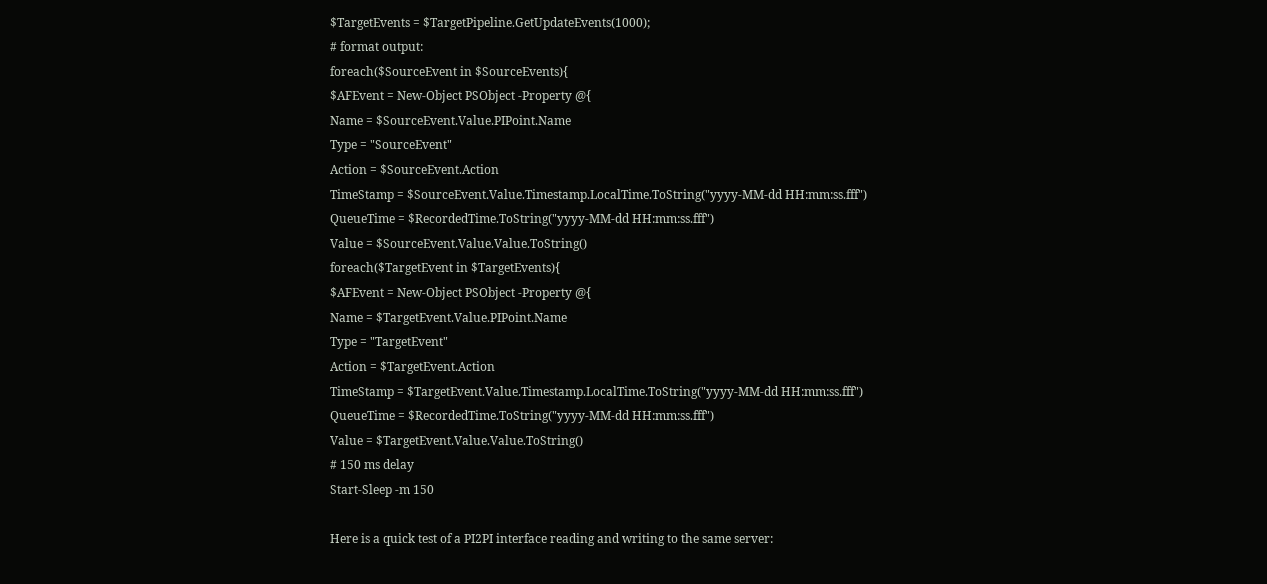$TargetEvents = $TargetPipeline.GetUpdateEvents(1000);
# format output:
foreach($SourceEvent in $SourceEvents){
$AFEvent = New-Object PSObject -Property @{
Name = $SourceEvent.Value.PIPoint.Name
Type = "SourceEvent"
Action = $SourceEvent.Action
TimeStamp = $SourceEvent.Value.Timestamp.LocalTime.ToString("yyyy-MM-dd HH:mm:ss.fff")
QueueTime = $RecordedTime.ToString("yyyy-MM-dd HH:mm:ss.fff")
Value = $SourceEvent.Value.Value.ToString()
foreach($TargetEvent in $TargetEvents){
$AFEvent = New-Object PSObject -Property @{
Name = $TargetEvent.Value.PIPoint.Name
Type = "TargetEvent"
Action = $TargetEvent.Action
TimeStamp = $TargetEvent.Value.Timestamp.LocalTime.ToString("yyyy-MM-dd HH:mm:ss.fff")
QueueTime = $RecordedTime.ToString("yyyy-MM-dd HH:mm:ss.fff")
Value = $TargetEvent.Value.Value.ToString()
# 150 ms delay
Start-Sleep -m 150

Here is a quick test of a PI2PI interface reading and writing to the same server: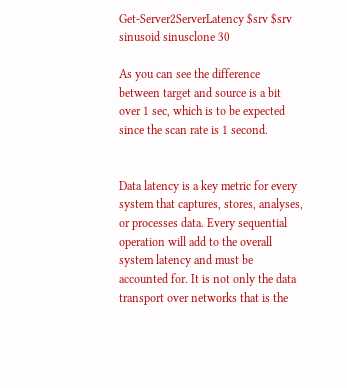Get-Server2ServerLatency $srv $srv sinusoid sinusclone 30

As you can see the difference between target and source is a bit over 1 sec, which is to be expected since the scan rate is 1 second.


Data latency is a key metric for every system that captures, stores, analyses, or processes data. Every sequential operation will add to the overall system latency and must be accounted for. It is not only the data transport over networks that is the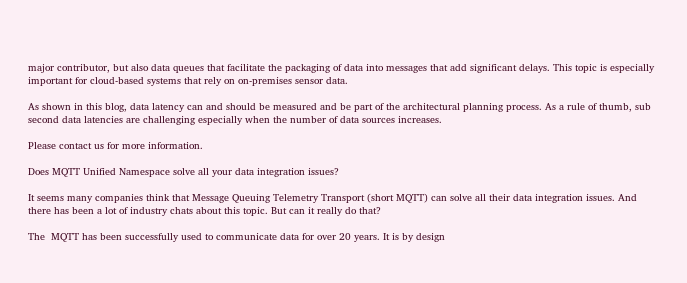major contributor, but also data queues that facilitate the packaging of data into messages that add significant delays. This topic is especially important for cloud-based systems that rely on on-premises sensor data.

As shown in this blog, data latency can and should be measured and be part of the architectural planning process. As a rule of thumb, sub second data latencies are challenging especially when the number of data sources increases.

Please contact us for more information.

Does MQTT Unified Namespace solve all your data integration issues?

It seems many companies think that Message Queuing Telemetry Transport (short MQTT) can solve all their data integration issues. And there has been a lot of industry chats about this topic. But can it really do that?

The  MQTT has been successfully used to communicate data for over 20 years. It is by design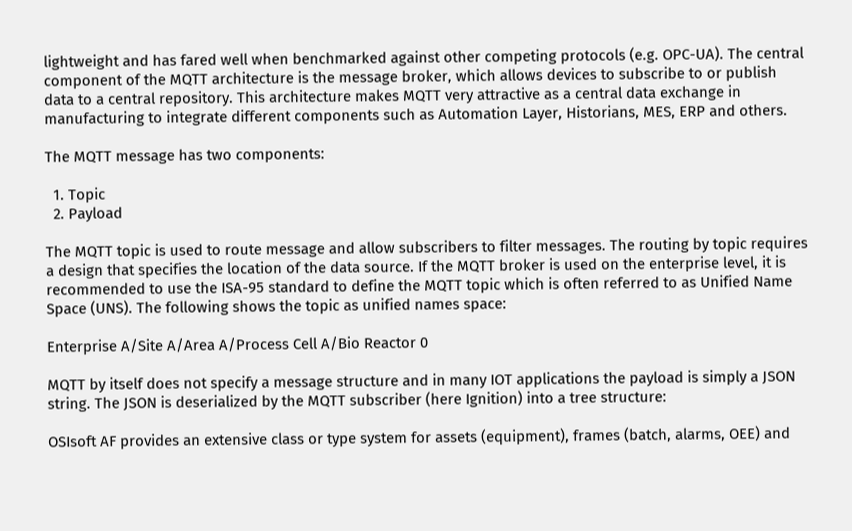lightweight and has fared well when benchmarked against other competing protocols (e.g. OPC-UA). The central component of the MQTT architecture is the message broker, which allows devices to subscribe to or publish data to a central repository. This architecture makes MQTT very attractive as a central data exchange in manufacturing to integrate different components such as Automation Layer, Historians, MES, ERP and others.

The MQTT message has two components:

  1. Topic
  2. Payload

The MQTT topic is used to route message and allow subscribers to filter messages. The routing by topic requires a design that specifies the location of the data source. If the MQTT broker is used on the enterprise level, it is recommended to use the ISA-95 standard to define the MQTT topic which is often referred to as Unified Name Space (UNS). The following shows the topic as unified names space:

Enterprise A/Site A/Area A/Process Cell A/Bio Reactor 0

MQTT by itself does not specify a message structure and in many IOT applications the payload is simply a JSON string. The JSON is deserialized by the MQTT subscriber (here Ignition) into a tree structure:

OSIsoft AF provides an extensive class or type system for assets (equipment), frames (batch, alarms, OEE) and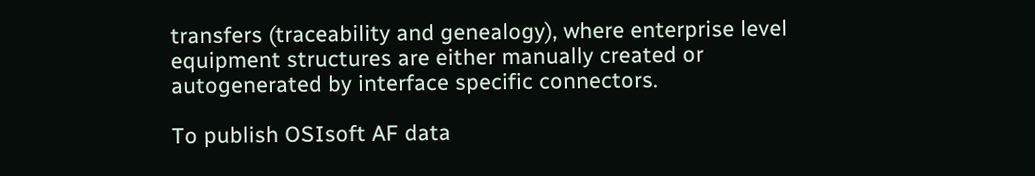transfers (traceability and genealogy), where enterprise level equipment structures are either manually created or autogenerated by interface specific connectors.

To publish OSIsoft AF data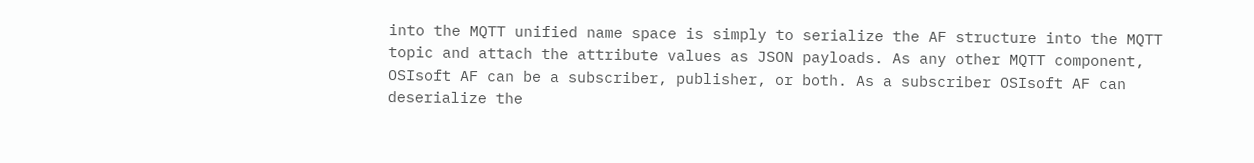into the MQTT unified name space is simply to serialize the AF structure into the MQTT topic and attach the attribute values as JSON payloads. As any other MQTT component, OSIsoft AF can be a subscriber, publisher, or both. As a subscriber OSIsoft AF can deserialize the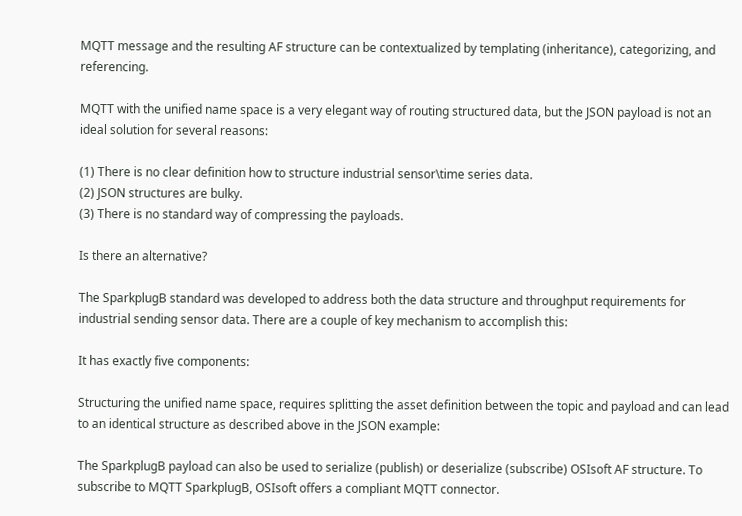MQTT message and the resulting AF structure can be contextualized by templating (inheritance), categorizing, and referencing.

MQTT with the unified name space is a very elegant way of routing structured data, but the JSON payload is not an ideal solution for several reasons:

(1) There is no clear definition how to structure industrial sensor\time series data.
(2) JSON structures are bulky.
(3) There is no standard way of compressing the payloads.

Is there an alternative?

The SparkplugB standard was developed to address both the data structure and throughput requirements for industrial sending sensor data. There are a couple of key mechanism to accomplish this:

It has exactly five components:

Structuring the unified name space, requires splitting the asset definition between the topic and payload and can lead to an identical structure as described above in the JSON example:

The SparkplugB payload can also be used to serialize (publish) or deserialize (subscribe) OSIsoft AF structure. To subscribe to MQTT SparkplugB, OSIsoft offers a compliant MQTT connector.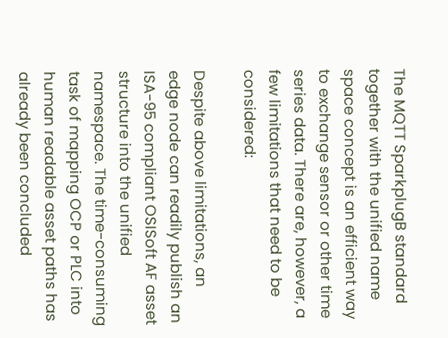The MQTT SparkplugB standard together with the unified name space concept is an efficient way to exchange sensor or other time series data. There are, however, a few limitations that need to be considered:

Despite above limitations, an edge node can readily publish an ISA-95 compliant OSISoft AF asset structure into the unified namespace. The time-consuming task of mapping OCP or PLC into human readable asset paths has already been concluded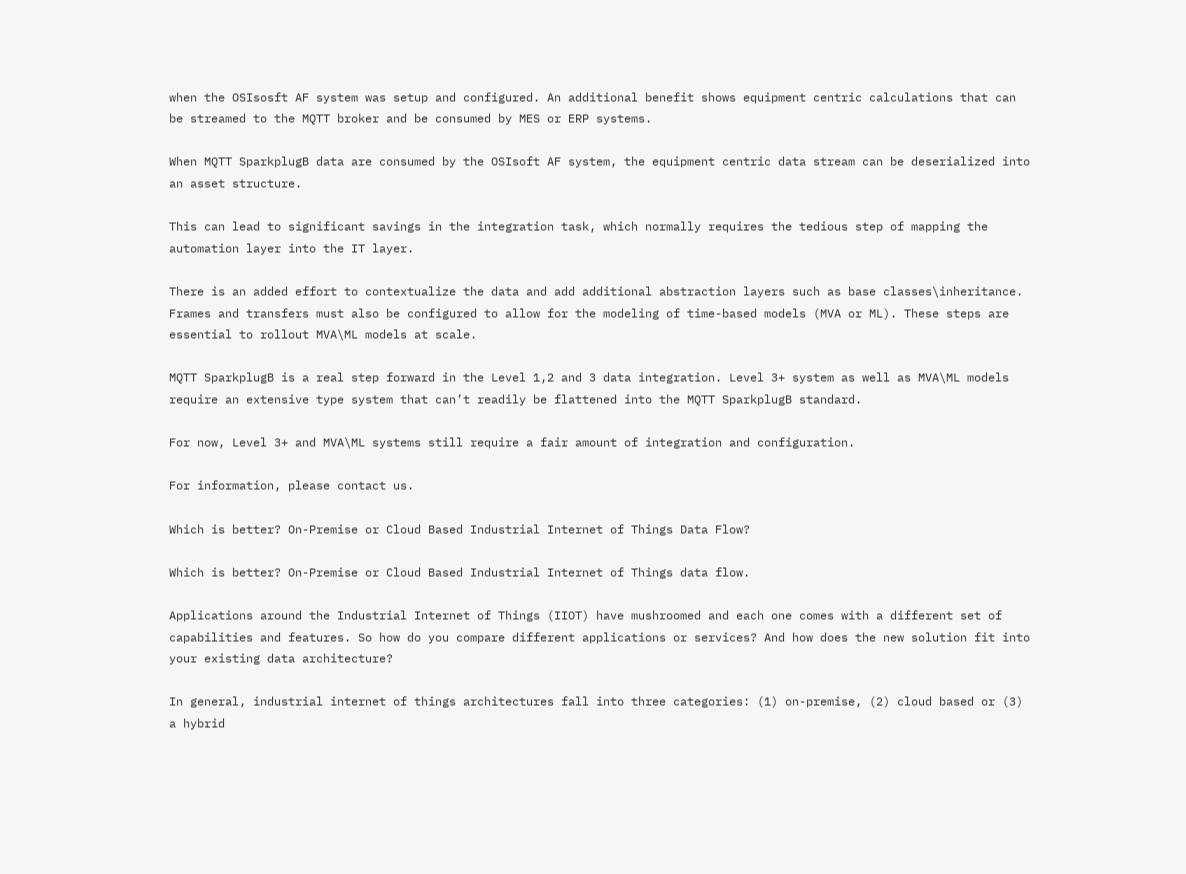when the OSIsosft AF system was setup and configured. An additional benefit shows equipment centric calculations that can be streamed to the MQTT broker and be consumed by MES or ERP systems.

When MQTT SparkplugB data are consumed by the OSIsoft AF system, the equipment centric data stream can be deserialized into an asset structure.

This can lead to significant savings in the integration task, which normally requires the tedious step of mapping the automation layer into the IT layer.

There is an added effort to contextualize the data and add additional abstraction layers such as base classes\inheritance. Frames and transfers must also be configured to allow for the modeling of time-based models (MVA or ML). These steps are essential to rollout MVA\ML models at scale.

MQTT SparkplugB is a real step forward in the Level 1,2 and 3 data integration. Level 3+ system as well as MVA\ML models require an extensive type system that can’t readily be flattened into the MQTT SparkplugB standard.

For now, Level 3+ and MVA\ML systems still require a fair amount of integration and configuration.

For information, please contact us.

Which is better? On-Premise or Cloud Based Industrial Internet of Things Data Flow?

Which is better? On-Premise or Cloud Based Industrial Internet of Things data flow.

Applications around the Industrial Internet of Things (IIOT) have mushroomed and each one comes with a different set of capabilities and features. So how do you compare different applications or services? And how does the new solution fit into your existing data architecture?

In general, industrial internet of things architectures fall into three categories: (1) on-premise, (2) cloud based or (3) a hybrid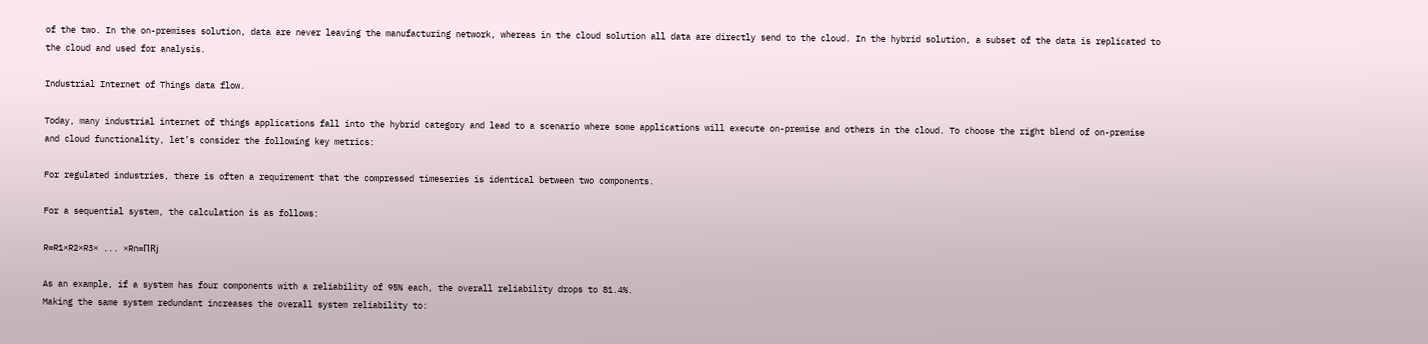of the two. In the on-premises solution, data are never leaving the manufacturing network, whereas in the cloud solution all data are directly send to the cloud. In the hybrid solution, a subset of the data is replicated to the cloud and used for analysis.

Industrial Internet of Things data flow.

Today, many industrial internet of things applications fall into the hybrid category and lead to a scenario where some applications will execute on-premise and others in the cloud. To choose the right blend of on-premise and cloud functionality, let’s consider the following key metrics:

For regulated industries, there is often a requirement that the compressed timeseries is identical between two components.

For a sequential system, the calculation is as follows:

R=R1×R2×R3× ... ×Rn=ΠRj

As an example, if a system has four components with a reliability of 95% each, the overall reliability drops to 81.4%.
Making the same system redundant increases the overall system reliability to: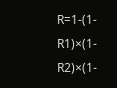R=1-(1-R1)×(1-R2)×(1-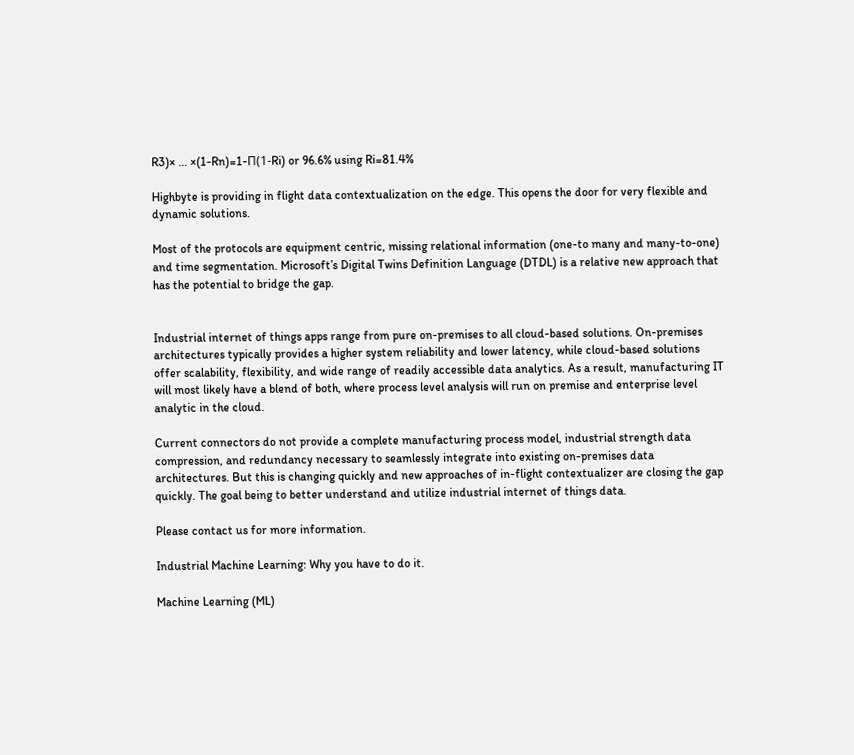R3)× ... ×(1-Rn)=1-Π(1-Ri) or 96.6% using Ri=81.4%

Highbyte is providing in flight data contextualization on the edge. This opens the door for very flexible and dynamic solutions.

Most of the protocols are equipment centric, missing relational information (one-to many and many-to-one) and time segmentation. Microsoft’s Digital Twins Definition Language (DTDL) is a relative new approach that has the potential to bridge the gap.


Industrial internet of things apps range from pure on-premises to all cloud-based solutions. On-premises architectures typically provides a higher system reliability and lower latency, while cloud-based solutions offer scalability, flexibility, and wide range of readily accessible data analytics. As a result, manufacturing IT will most likely have a blend of both, where process level analysis will run on premise and enterprise level analytic in the cloud.

Current connectors do not provide a complete manufacturing process model, industrial strength data compression, and redundancy necessary to seamlessly integrate into existing on-premises data architectures. But this is changing quickly and new approaches of in-flight contextualizer are closing the gap quickly. The goal being to better understand and utilize industrial internet of things data.

Please contact us for more information.

Industrial Machine Learning: Why you have to do it.

Machine Learning (ML)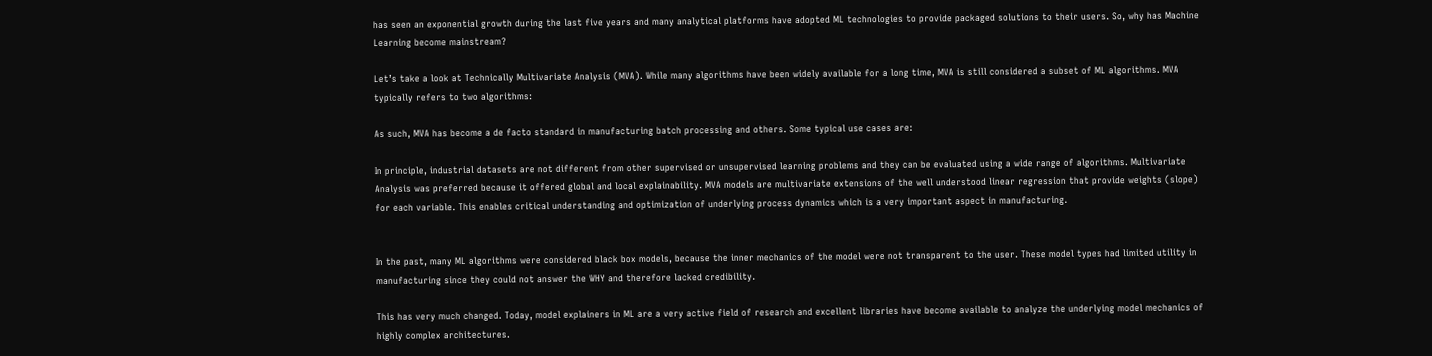has seen an exponential growth during the last five years and many analytical platforms have adopted ML technologies to provide packaged solutions to their users. So, why has Machine Learning become mainstream?

Let’s take a look at Technically Multivariate Analysis (MVA). While many algorithms have been widely available for a long time, MVA is still considered a subset of ML algorithms. MVA typically refers to two algorithms:

As such, MVA has become a de facto standard in manufacturing batch processing and others. Some typical use cases are:

In principle, industrial datasets are not different from other supervised or unsupervised learning problems and they can be evaluated using a wide range of algorithms. Multivariate Analysis was preferred because it offered global and local explainability. MVA models are multivariate extensions of the well understood linear regression that provide weights (slope) for each variable. This enables critical understanding and optimization of underlying process dynamics which is a very important aspect in manufacturing.


In the past, many ML algorithms were considered black box models, because the inner mechanics of the model were not transparent to the user. These model types had limited utility in manufacturing since they could not answer the WHY and therefore lacked credibility.

This has very much changed. Today, model explainers in ML are a very active field of research and excellent libraries have become available to analyze the underlying model mechanics of highly complex architectures.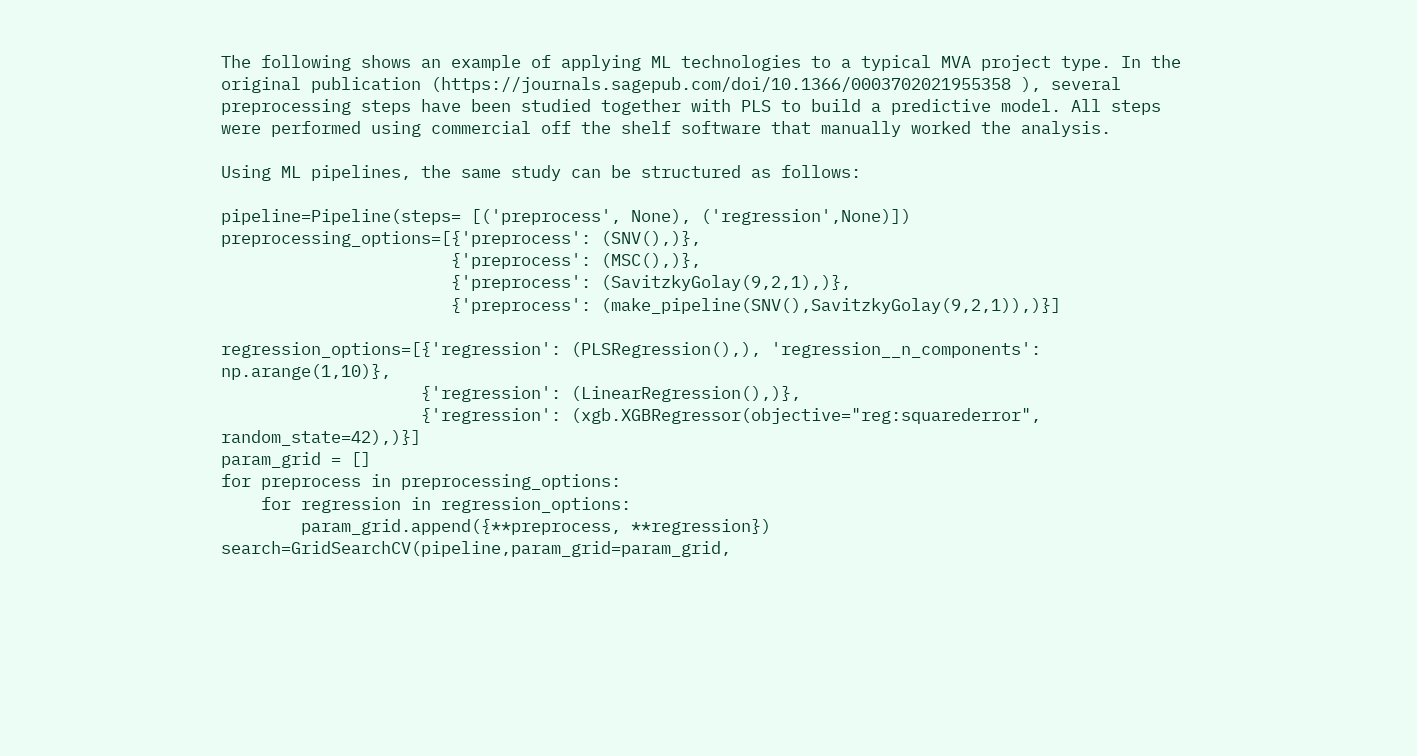The following shows an example of applying ML technologies to a typical MVA project type. In the original publication (https://journals.sagepub.com/doi/10.1366/0003702021955358 ), several preprocessing steps have been studied together with PLS to build a predictive model. All steps were performed using commercial off the shelf software that manually worked the analysis.

Using ML pipelines, the same study can be structured as follows:

pipeline=Pipeline(steps= [('preprocess', None), ('regression',None)])
preprocessing_options=[{'preprocess': (SNV(),)},
                       {'preprocess': (MSC(),)},
                       {'preprocess': (SavitzkyGolay(9,2,1),)},
                       {'preprocess': (make_pipeline(SNV(),SavitzkyGolay(9,2,1)),)}]

regression_options=[{'regression': (PLSRegression(),), 'regression__n_components': np.arange(1,10)},
                    {'regression': (LinearRegression(),)},
                    {'regression': (xgb.XGBRegressor(objective="reg:squarederror", random_state=42),)}]
param_grid = []
for preprocess in preprocessing_options:
    for regression in regression_options:
        param_grid.append({**preprocess, **regression})
search=GridSearchCV(pipeline,param_grid=param_grid,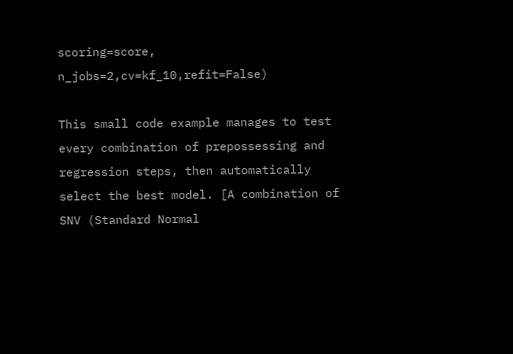scoring=score, n_jobs=2,cv=kf_10,refit=False)

This small code example manages to test every combination of prepossessing and regression steps, then automatically select the best model. [A combination of SNV (Standard Normal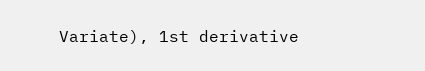Variate), 1st derivative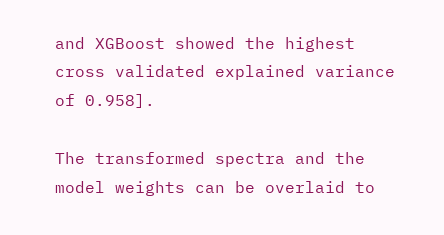and XGBoost showed the highest cross validated explained variance of 0.958].

The transformed spectra and the model weights can be overlaid to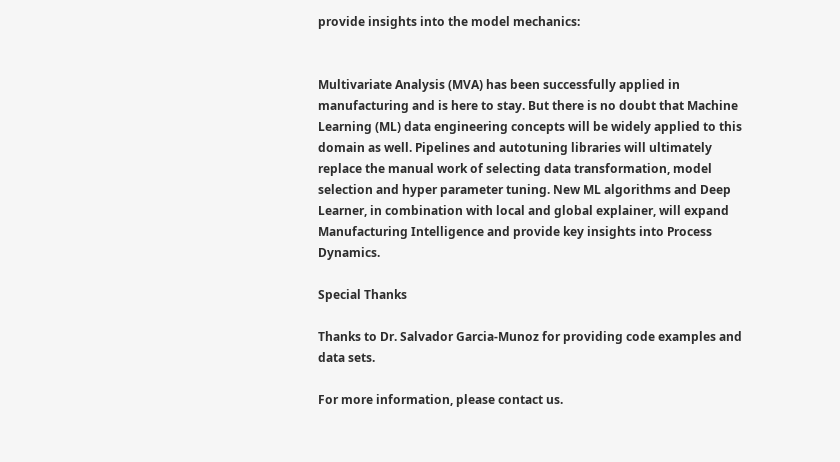provide insights into the model mechanics:


Multivariate Analysis (MVA) has been successfully applied in manufacturing and is here to stay. But there is no doubt that Machine Learning (ML) data engineering concepts will be widely applied to this domain as well. Pipelines and autotuning libraries will ultimately replace the manual work of selecting data transformation, model selection and hyper parameter tuning. New ML algorithms and Deep Learner, in combination with local and global explainer, will expand Manufacturing Intelligence and provide key insights into Process Dynamics.

Special Thanks

Thanks to Dr. Salvador Garcia-Munoz for providing code examples and data sets.

For more information, please contact us.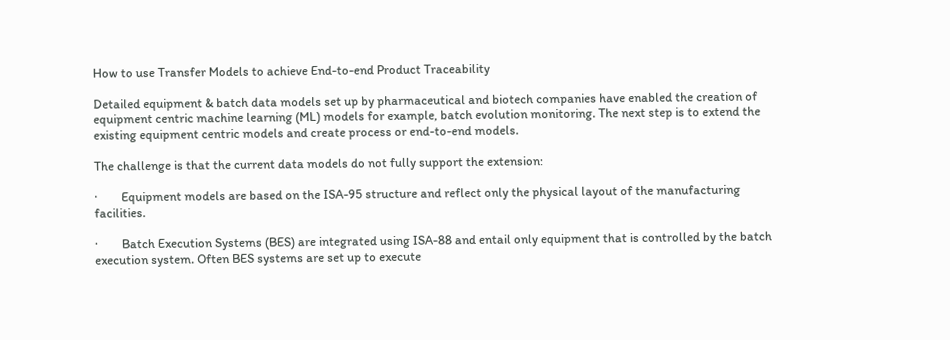How to use Transfer Models to achieve End-to-end Product Traceability

Detailed equipment & batch data models set up by pharmaceutical and biotech companies have enabled the creation of equipment centric machine learning (ML) models for example, batch evolution monitoring. The next step is to extend the existing equipment centric models and create process or end-to-end models.

The challenge is that the current data models do not fully support the extension:

·        Equipment models are based on the ISA-95 structure and reflect only the physical layout of the manufacturing facilities.

·        Batch Execution Systems (BES) are integrated using ISA-88 and entail only equipment that is controlled by the batch execution system. Often BES systems are set up to execute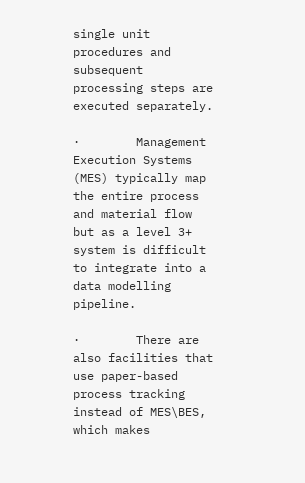single unit procedures and subsequent processing steps are executed separately.

·        Management Execution Systems (MES) typically map the entire process and material flow but as a level 3+ system is difficult to integrate into a data modelling pipeline.

·        There are also facilities that use paper-based process tracking instead of MES\BES, which makes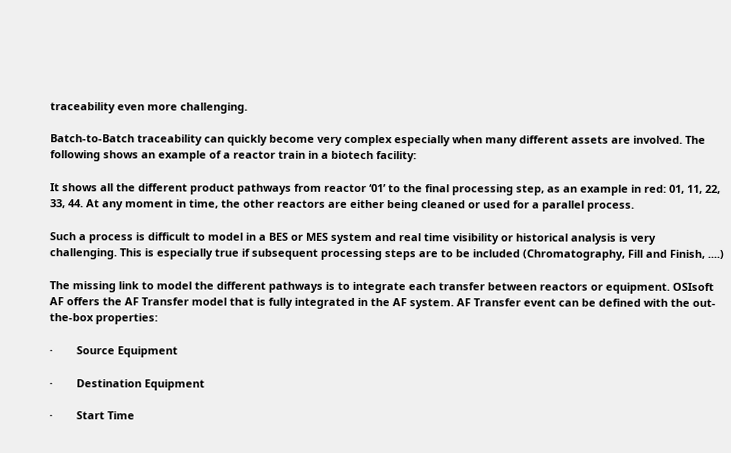traceability even more challenging.

Batch-to-Batch traceability can quickly become very complex especially when many different assets are involved. The following shows an example of a reactor train in a biotech facility:

It shows all the different product pathways from reactor ‘01’ to the final processing step, as an example in red: 01, 11, 22, 33, 44. At any moment in time, the other reactors are either being cleaned or used for a parallel process.

Such a process is difficult to model in a BES or MES system and real time visibility or historical analysis is very challenging. This is especially true if subsequent processing steps are to be included (Chromatography, Fill and Finish, ....)

The missing link to model the different pathways is to integrate each transfer between reactors or equipment. OSIsoft AF offers the AF Transfer model that is fully integrated in the AF system. AF Transfer event can be defined with the out-the-box properties:

·        Source Equipment

·        Destination Equipment

·        Start Time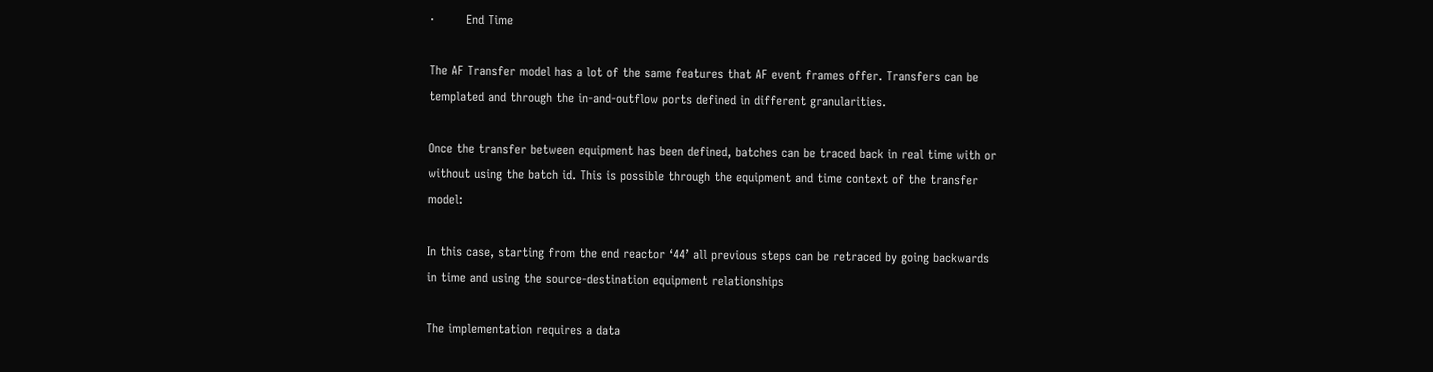·        End Time

The AF Transfer model has a lot of the same features that AF event frames offer. Transfers can be templated and through the in-and-outflow ports defined in different granularities.

Once the transfer between equipment has been defined, batches can be traced back in real time with or without using the batch id. This is possible through the equipment and time context of the transfer model:

In this case, starting from the end reactor ‘44’ all previous steps can be retraced by going backwards in time and using the source-destination equipment relationships

The implementation requires a data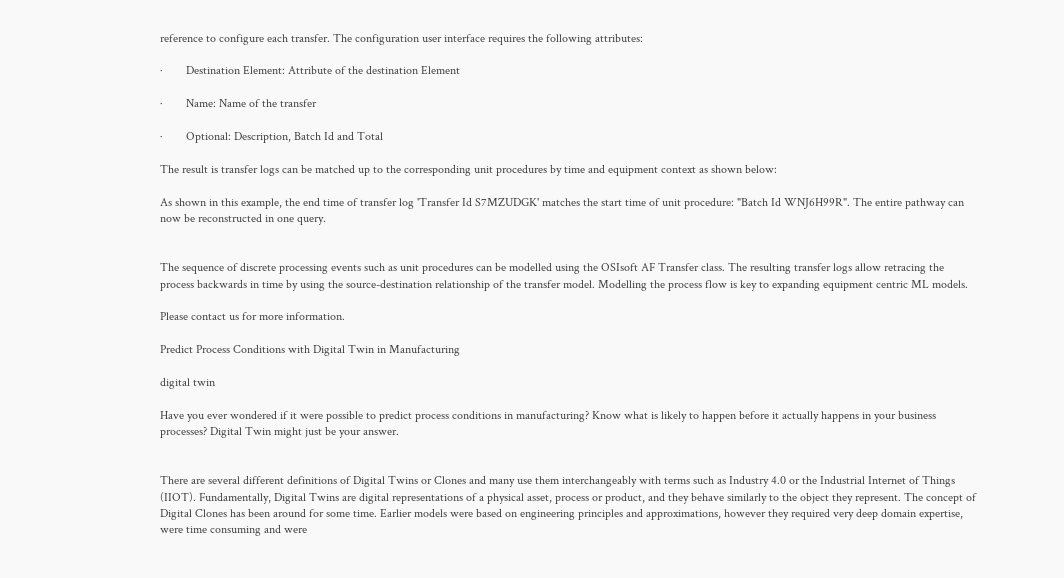reference to configure each transfer. The configuration user interface requires the following attributes:

·        Destination Element: Attribute of the destination Element

·        Name: Name of the transfer

·        Optional: Description, Batch Id and Total

The result is transfer logs can be matched up to the corresponding unit procedures by time and equipment context as shown below:

As shown in this example, the end time of transfer log 'Transfer Id S7MZUDGK' matches the start time of unit procedure: "Batch Id WNJ6H99R". The entire pathway can now be reconstructed in one query.


The sequence of discrete processing events such as unit procedures can be modelled using the OSIsoft AF Transfer class. The resulting transfer logs allow retracing the process backwards in time by using the source-destination relationship of the transfer model. Modelling the process flow is key to expanding equipment centric ML models.

Please contact us for more information.

Predict Process Conditions with Digital Twin in Manufacturing

digital twin

Have you ever wondered if it were possible to predict process conditions in manufacturing? Know what is likely to happen before it actually happens in your business processes? Digital Twin might just be your answer.


There are several different definitions of Digital Twins or Clones and many use them interchangeably with terms such as Industry 4.0 or the Industrial Internet of Things (IIOT). Fundamentally, Digital Twins are digital representations of a physical asset, process or product, and they behave similarly to the object they represent. The concept of Digital Clones has been around for some time. Earlier models were based on engineering principles and approximations, however they required very deep domain expertise, were time consuming and were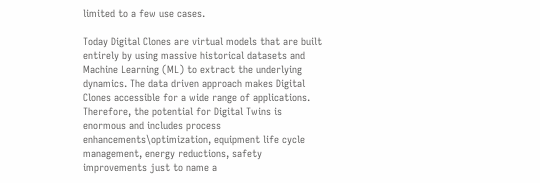limited to a few use cases.

Today Digital Clones are virtual models that are built entirely by using massive historical datasets and Machine Learning (ML) to extract the underlying dynamics. The data driven approach makes Digital Clones accessible for a wide range of applications. Therefore, the potential for Digital Twins is enormous and includes process enhancements\optimization, equipment life cycle management, energy reductions, safety improvements just to name a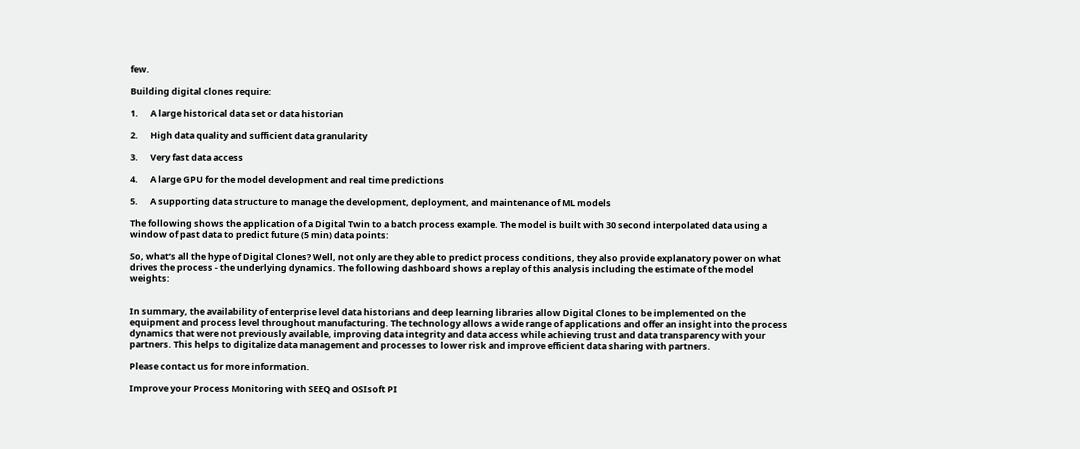few.

Building digital clones require:

1.      A large historical data set or data historian

2.      High data quality and sufficient data granularity

3.      Very fast data access

4.      A large GPU for the model development and real time predictions

5.      A supporting data structure to manage the development, deployment, and maintenance of ML models

The following shows the application of a Digital Twin to a batch process example. The model is built with 30 second interpolated data using a window of past data to predict future (5 min) data points:

So, what’s all the hype of Digital Clones? Well, not only are they able to predict process conditions, they also provide explanatory power on what drives the process - the underlying dynamics. The following dashboard shows a replay of this analysis including the estimate of the model weights:


In summary, the availability of enterprise level data historians and deep learning libraries allow Digital Clones to be implemented on the equipment and process level throughout manufacturing. The technology allows a wide range of applications and offer an insight into the process dynamics that were not previously available, improving data integrity and data access while achieving trust and data transparency with your partners. This helps to digitalize data management and processes to lower risk and improve efficient data sharing with partners.

Please contact us for more information.

Improve your Process Monitoring with SEEQ and OSIsoft PI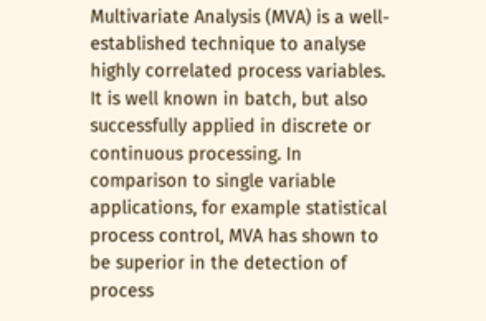Multivariate Analysis (MVA) is a well-established technique to analyse highly correlated process variables. It is well known in batch, but also successfully applied in discrete or continuous processing. In comparison to single variable applications, for example statistical process control, MVA has shown to be superior in the detection of process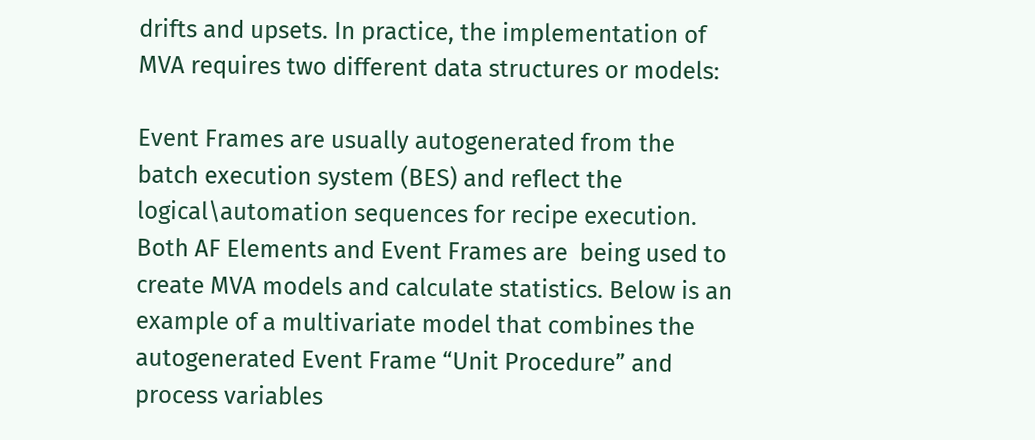drifts and upsets. In practice, the implementation of MVA requires two different data structures or models:

Event Frames are usually autogenerated from the batch execution system (BES) and reflect the logical\automation sequences for recipe execution. Both AF Elements and Event Frames are  being used to create MVA models and calculate statistics. Below is an example of a multivariate model that combines the autogenerated Event Frame “Unit Procedure” and process variables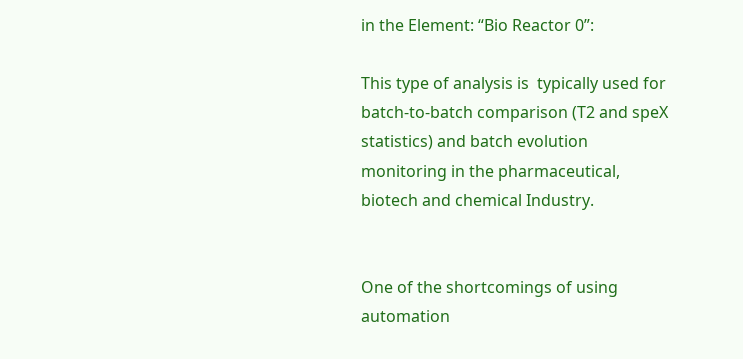in the Element: “Bio Reactor 0”:

This type of analysis is  typically used for batch-to-batch comparison (T2 and speX statistics) and batch evolution monitoring in the pharmaceutical, biotech and chemical Industry.


One of the shortcomings of using automation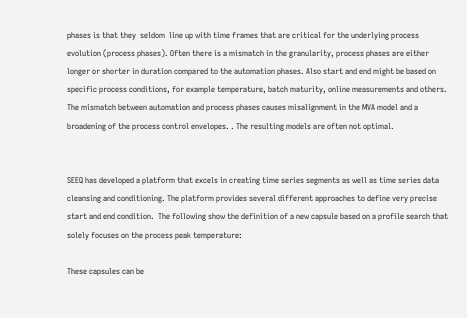phases is that they  seldom  line up with time frames that are critical for the underlying process evolution (process phases). Often there is a mismatch in the granularity, process phases are either longer or shorter in duration compared to the automation phases. Also start and end might be based on specific process conditions, for example temperature, batch maturity, online measurements and others. The mismatch between automation and process phases causes misalignment in the MVA model and a broadening of the process control envelopes. . The resulting models are often not optimal.


SEEQ has developed a platform that excels in creating time series segments as well as time series data cleansing and conditioning. The platform provides several different approaches to define very precise start and end condition.  The following show the definition of a new capsule based on a profile search that solely focuses on the process peak temperature:

These capsules can be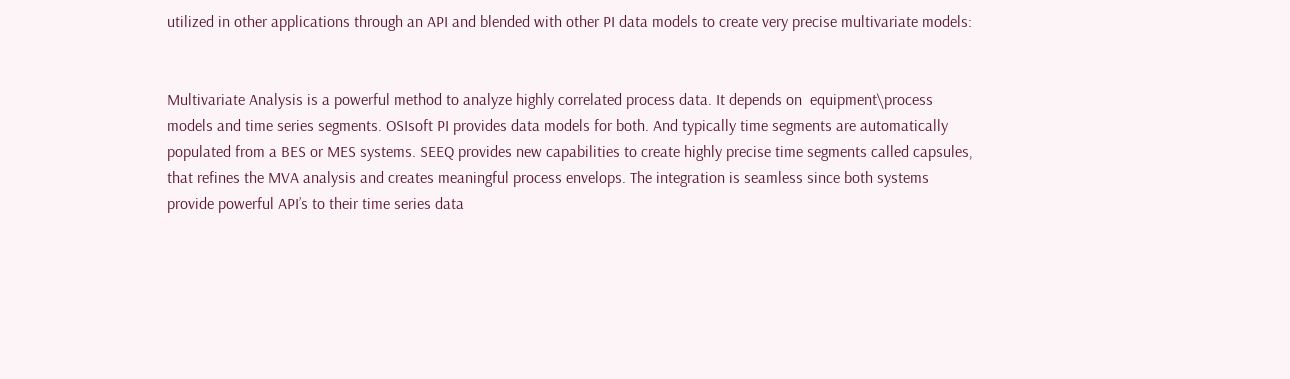utilized in other applications through an API and blended with other PI data models to create very precise multivariate models:


Multivariate Analysis is a powerful method to analyze highly correlated process data. It depends on  equipment\process models and time series segments. OSIsoft PI provides data models for both. And typically time segments are automatically populated from a BES or MES systems. SEEQ provides new capabilities to create highly precise time segments called capsules, that refines the MVA analysis and creates meaningful process envelops. The integration is seamless since both systems provide powerful API’s to their time series data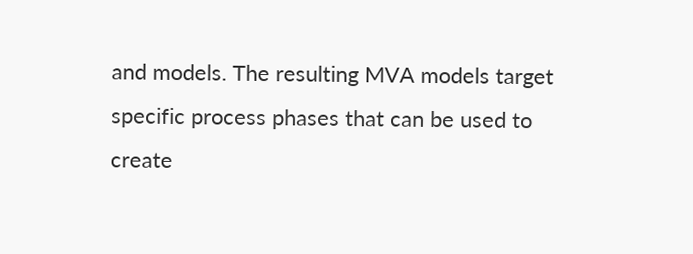and models. The resulting MVA models target specific process phases that can be used to create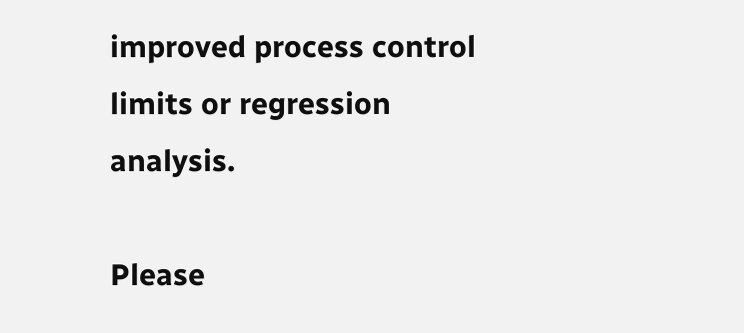improved process control limits or regression analysis.

Please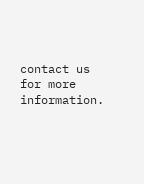contact us for more information.